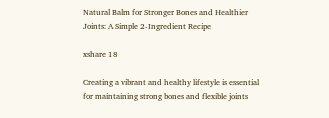Natural Balm for Stronger Bones and Healthier Joints: A Simple 2-Ingredient Recipe

xshare 18

Creating a vibrant and healthy lifestyle is essential for maintaining strong bones and flexible joints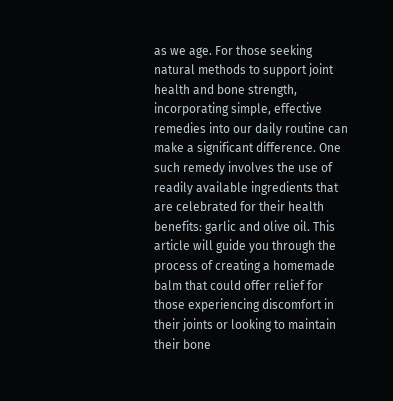as we age. For those seeking natural methods to support joint health and bone strength, incorporating simple, effective remedies into our daily routine can make a significant difference. One such remedy involves the use of readily available ingredients that are celebrated for their health benefits: garlic and olive oil. This article will guide you through the process of creating a homemade balm that could offer relief for those experiencing discomfort in their joints or looking to maintain their bone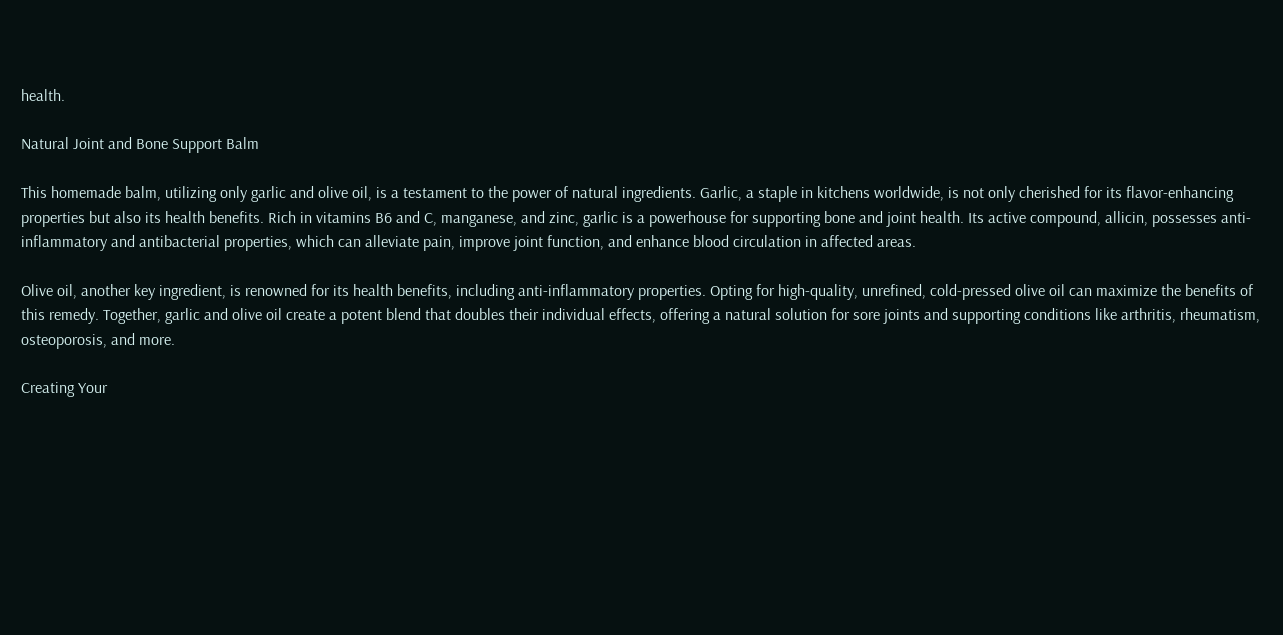health.

Natural Joint and Bone Support Balm

This homemade balm, utilizing only garlic and olive oil, is a testament to the power of natural ingredients. Garlic, a staple in kitchens worldwide, is not only cherished for its flavor-enhancing properties but also its health benefits. Rich in vitamins B6 and C, manganese, and zinc, garlic is a powerhouse for supporting bone and joint health. Its active compound, allicin, possesses anti-inflammatory and antibacterial properties, which can alleviate pain, improve joint function, and enhance blood circulation in affected areas.

Olive oil, another key ingredient, is renowned for its health benefits, including anti-inflammatory properties. Opting for high-quality, unrefined, cold-pressed olive oil can maximize the benefits of this remedy. Together, garlic and olive oil create a potent blend that doubles their individual effects, offering a natural solution for sore joints and supporting conditions like arthritis, rheumatism, osteoporosis, and more.

Creating Your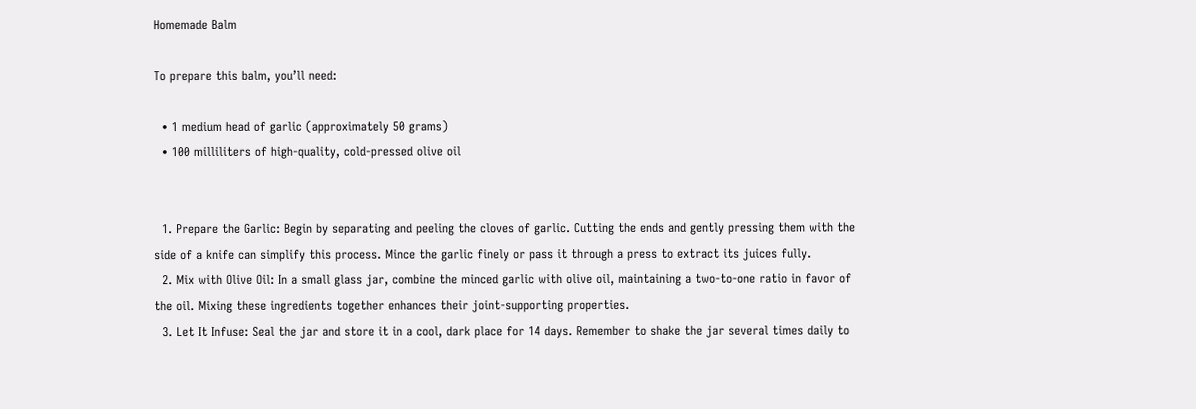Homemade Balm

To prepare this balm, you’ll need:

  • 1 medium head of garlic (approximately 50 grams)
  • 100 milliliters of high-quality, cold-pressed olive oil


  1. Prepare the Garlic: Begin by separating and peeling the cloves of garlic. Cutting the ends and gently pressing them with the side of a knife can simplify this process. Mince the garlic finely or pass it through a press to extract its juices fully.
  2. Mix with Olive Oil: In a small glass jar, combine the minced garlic with olive oil, maintaining a two-to-one ratio in favor of the oil. Mixing these ingredients together enhances their joint-supporting properties.
  3. Let It Infuse: Seal the jar and store it in a cool, dark place for 14 days. Remember to shake the jar several times daily to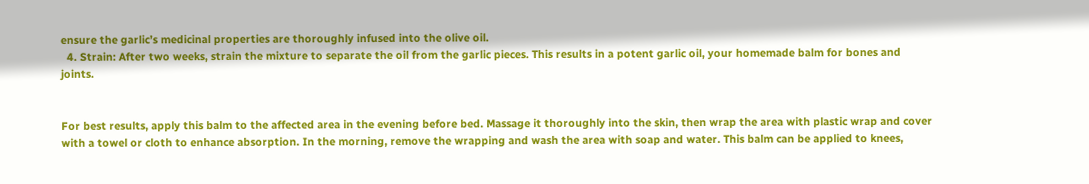ensure the garlic’s medicinal properties are thoroughly infused into the olive oil.
  4. Strain: After two weeks, strain the mixture to separate the oil from the garlic pieces. This results in a potent garlic oil, your homemade balm for bones and joints.


For best results, apply this balm to the affected area in the evening before bed. Massage it thoroughly into the skin, then wrap the area with plastic wrap and cover with a towel or cloth to enhance absorption. In the morning, remove the wrapping and wash the area with soap and water. This balm can be applied to knees,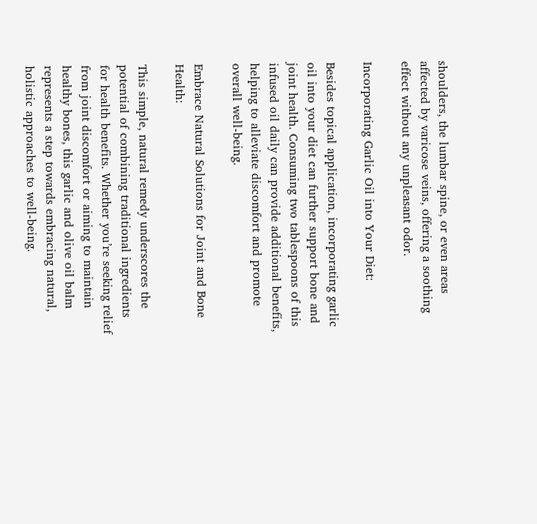shoulders, the lumbar spine, or even areas affected by varicose veins, offering a soothing effect without any unpleasant odor.

Incorporating Garlic Oil into Your Diet:

Besides topical application, incorporating garlic oil into your diet can further support bone and joint health. Consuming two tablespoons of this infused oil daily can provide additional benefits, helping to alleviate discomfort and promote overall well-being.

Embrace Natural Solutions for Joint and Bone Health:

This simple, natural remedy underscores the potential of combining traditional ingredients for health benefits. Whether you’re seeking relief from joint discomfort or aiming to maintain healthy bones, this garlic and olive oil balm represents a step towards embracing natural, holistic approaches to well-being.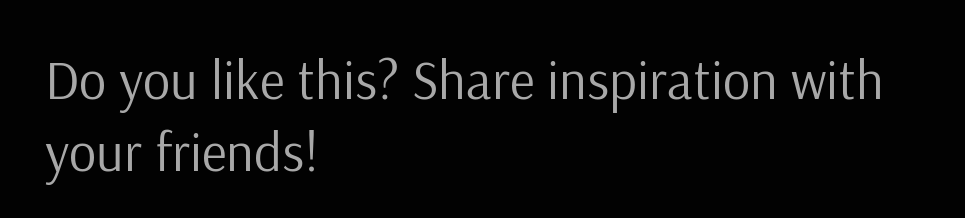Do you like this? Share inspiration with your friends!